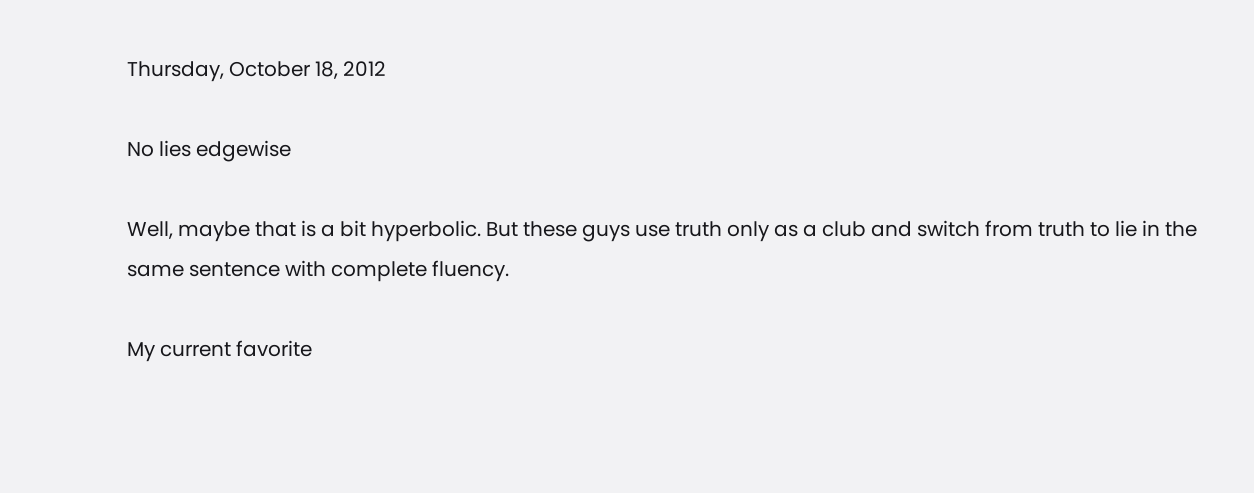Thursday, October 18, 2012

No lies edgewise

Well, maybe that is a bit hyperbolic. But these guys use truth only as a club and switch from truth to lie in the same sentence with complete fluency.

My current favorite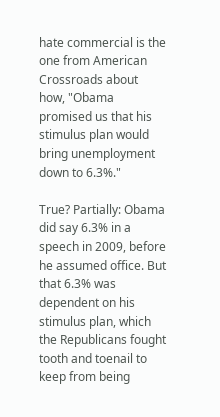hate commercial is the one from American Crossroads about how, "Obama promised us that his stimulus plan would bring unemployment down to 6.3%."

True? Partially: Obama did say 6.3% in a speech in 2009, before he assumed office. But that 6.3% was dependent on his stimulus plan, which the Republicans fought tooth and toenail to keep from being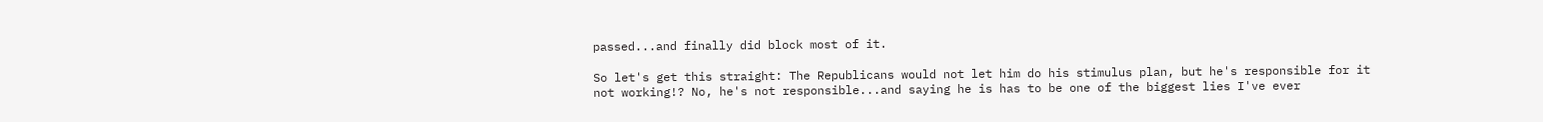passed...and finally did block most of it.

So let's get this straight: The Republicans would not let him do his stimulus plan, but he's responsible for it not working!? No, he's not responsible...and saying he is has to be one of the biggest lies I've ever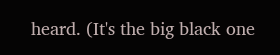heard. (It's the big black one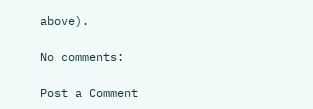above).

No comments:

Post a Comment